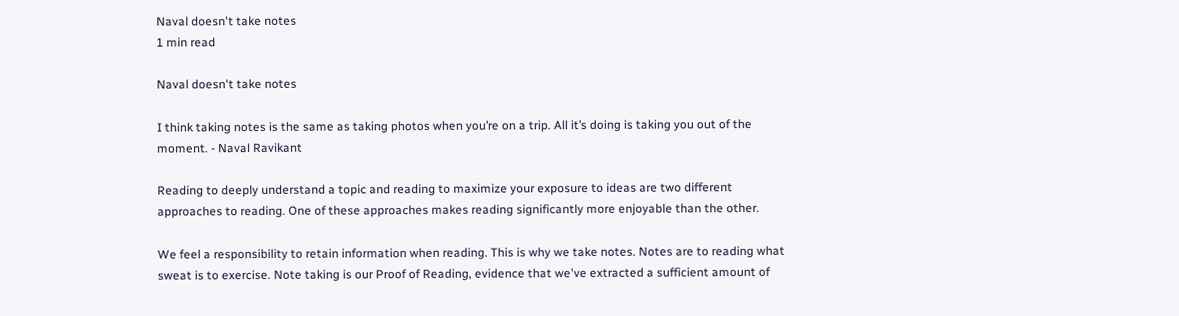Naval doesn't take notes
1 min read

Naval doesn't take notes

I think taking notes is the same as taking photos when you’re on a trip. All it’s doing is taking you out of the moment. - Naval Ravikant

Reading to deeply understand a topic and reading to maximize your exposure to ideas are two different approaches to reading. One of these approaches makes reading significantly more enjoyable than the other.

We feel a responsibility to retain information when reading. This is why we take notes. Notes are to reading what sweat is to exercise. Note taking is our Proof of Reading, evidence that we've extracted a sufficient amount of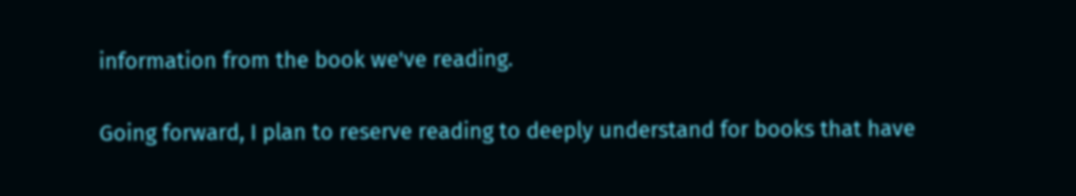information from the book we've reading.

Going forward, I plan to reserve reading to deeply understand for books that have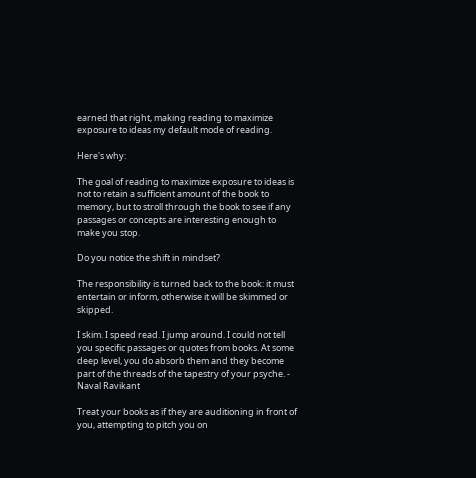earned that right, making reading to maximize exposure to ideas my default mode of reading.

Here's why:

The goal of reading to maximize exposure to ideas is  not to retain a sufficient amount of the book to memory, but to stroll through the book to see if any passages or concepts are interesting enough to make you stop.

Do you notice the shift in mindset?

The responsibility is turned back to the book: it must entertain or inform, otherwise it will be skimmed or skipped.

I skim. I speed read. I jump around. I could not tell you specific passages or quotes from books. At some deep level, you do absorb them and they become part of the threads of the tapestry of your psyche. - Naval Ravikant

Treat your books as if they are auditioning in front of you, attempting to pitch you on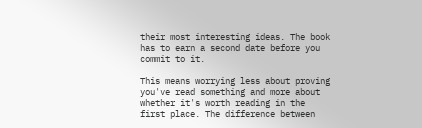their most interesting ideas. The book has to earn a second date before you commit to it.

This means worrying less about proving you've read something and more about whether it's worth reading in the first place. The difference between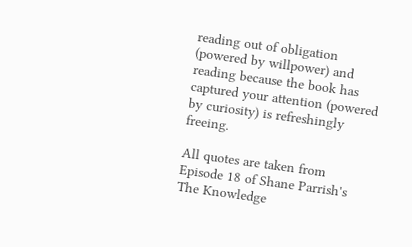reading out of obligation (powered by willpower) and reading because the book has captured your attention (powered by curiosity) is refreshingly freeing.

All quotes are taken from Episode 18 of Shane Parrish's The Knowledge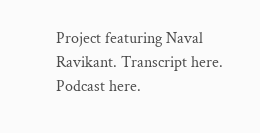Project featuring Naval Ravikant. Transcript here. Podcast here.